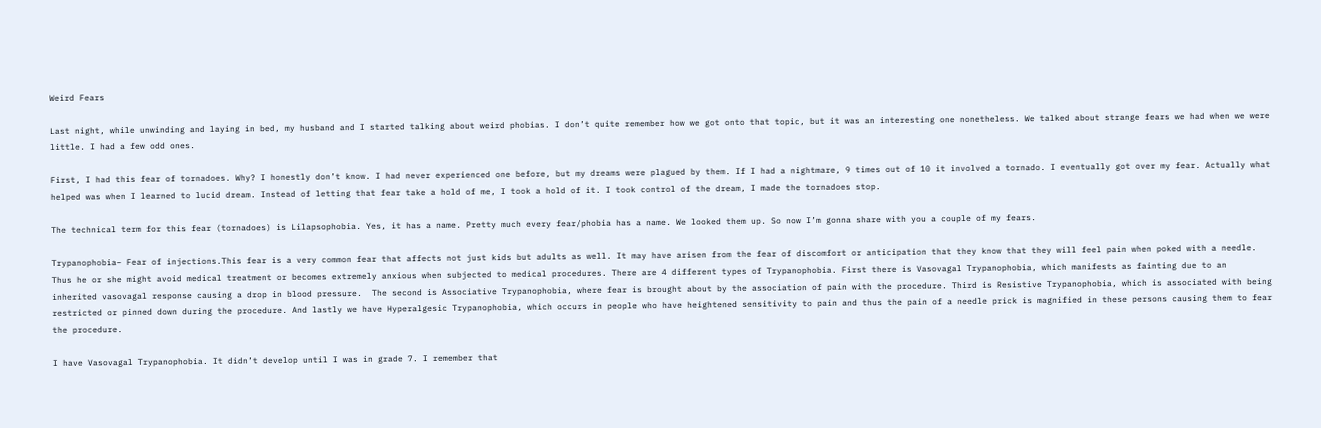Weird Fears

Last night, while unwinding and laying in bed, my husband and I started talking about weird phobias. I don’t quite remember how we got onto that topic, but it was an interesting one nonetheless. We talked about strange fears we had when we were little. I had a few odd ones.

First, I had this fear of tornadoes. Why? I honestly don’t know. I had never experienced one before, but my dreams were plagued by them. If I had a nightmare, 9 times out of 10 it involved a tornado. I eventually got over my fear. Actually what helped was when I learned to lucid dream. Instead of letting that fear take a hold of me, I took a hold of it. I took control of the dream, I made the tornadoes stop.

The technical term for this fear (tornadoes) is Lilapsophobia. Yes, it has a name. Pretty much every fear/phobia has a name. We looked them up. So now I’m gonna share with you a couple of my fears.

Trypanophobia– Fear of injections.This fear is a very common fear that affects not just kids but adults as well. It may have arisen from the fear of discomfort or anticipation that they know that they will feel pain when poked with a needle. Thus he or she might avoid medical treatment or becomes extremely anxious when subjected to medical procedures. There are 4 different types of Trypanophobia. First there is Vasovagal Trypanophobia, which manifests as fainting due to an inherited vasovagal response causing a drop in blood pressure.  The second is Associative Trypanophobia, where fear is brought about by the association of pain with the procedure. Third is Resistive Trypanophobia, which is associated with being restricted or pinned down during the procedure. And lastly we have Hyperalgesic Trypanophobia, which occurs in people who have heightened sensitivity to pain and thus the pain of a needle prick is magnified in these persons causing them to fear the procedure.

I have Vasovagal Trypanophobia. It didn’t develop until I was in grade 7. I remember that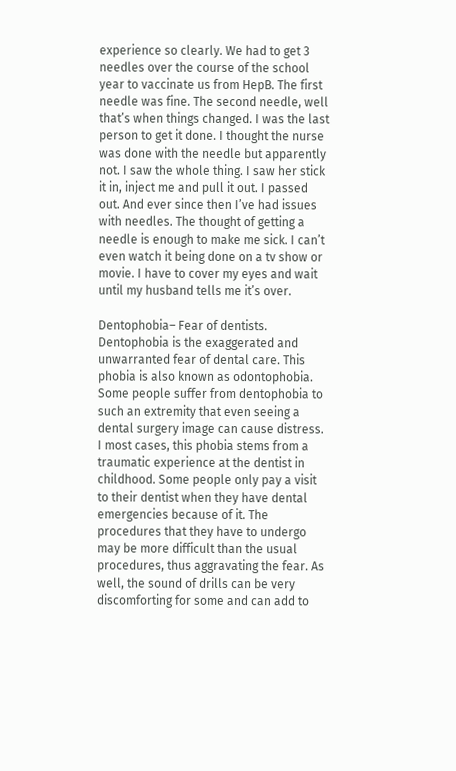experience so clearly. We had to get 3 needles over the course of the school year to vaccinate us from HepB. The first needle was fine. The second needle, well that’s when things changed. I was the last person to get it done. I thought the nurse was done with the needle but apparently not. I saw the whole thing. I saw her stick it in, inject me and pull it out. I passed out. And ever since then I’ve had issues with needles. The thought of getting a needle is enough to make me sick. I can’t even watch it being done on a tv show or movie. I have to cover my eyes and wait until my husband tells me it’s over.

Dentophobia– Fear of dentists. Dentophobia is the exaggerated and unwarranted fear of dental care. This phobia is also known as odontophobia. Some people suffer from dentophobia to such an extremity that even seeing a dental surgery image can cause distress. I most cases, this phobia stems from a traumatic experience at the dentist in childhood. Some people only pay a visit to their dentist when they have dental emergencies because of it. The procedures that they have to undergo may be more difficult than the usual procedures, thus aggravating the fear. As well, the sound of drills can be very discomforting for some and can add to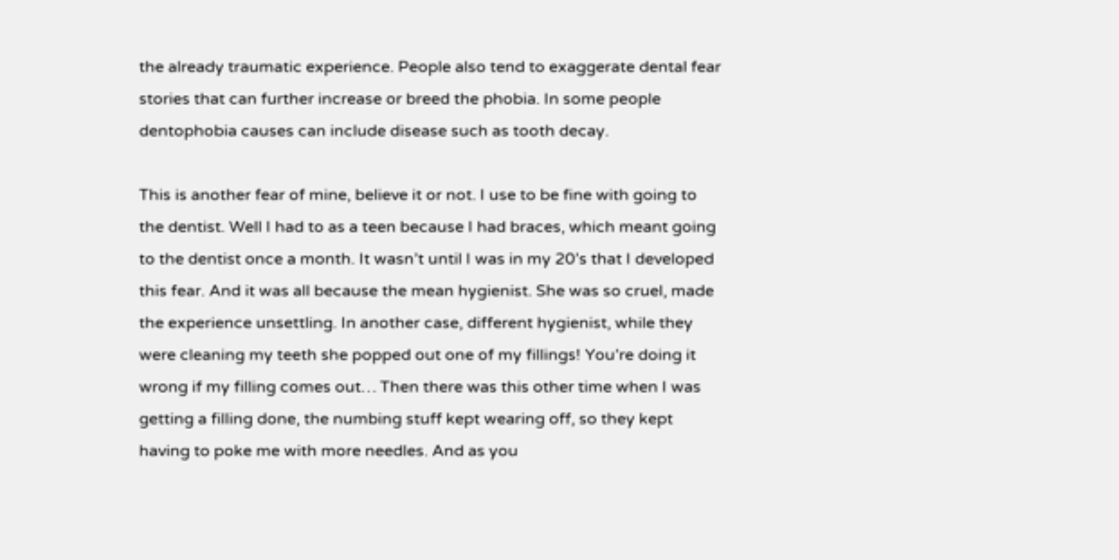the already traumatic experience. People also tend to exaggerate dental fear stories that can further increase or breed the phobia. In some people dentophobia causes can include disease such as tooth decay.

This is another fear of mine, believe it or not. I use to be fine with going to the dentist. Well I had to as a teen because I had braces, which meant going to the dentist once a month. It wasn’t until I was in my 20’s that I developed this fear. And it was all because the mean hygienist. She was so cruel, made the experience unsettling. In another case, different hygienist, while they were cleaning my teeth she popped out one of my fillings! You’re doing it wrong if my filling comes out… Then there was this other time when I was getting a filling done, the numbing stuff kept wearing off, so they kept having to poke me with more needles. And as you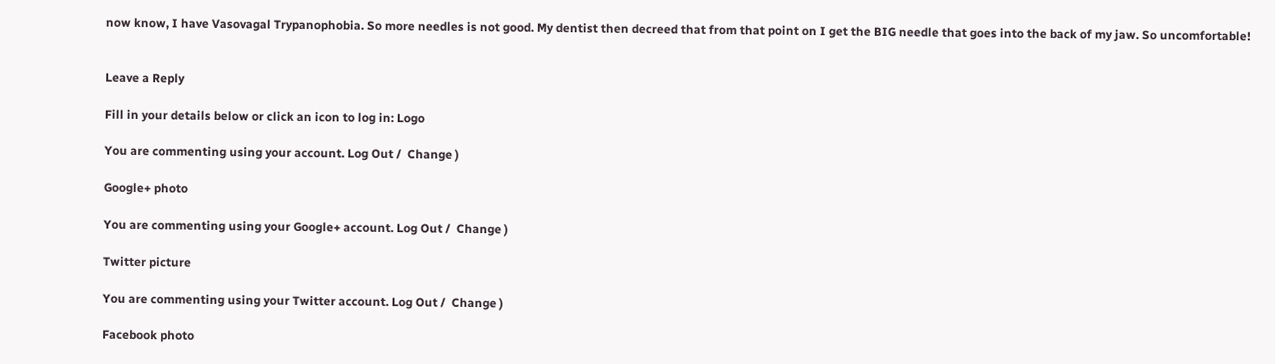now know, I have Vasovagal Trypanophobia. So more needles is not good. My dentist then decreed that from that point on I get the BIG needle that goes into the back of my jaw. So uncomfortable!


Leave a Reply

Fill in your details below or click an icon to log in: Logo

You are commenting using your account. Log Out /  Change )

Google+ photo

You are commenting using your Google+ account. Log Out /  Change )

Twitter picture

You are commenting using your Twitter account. Log Out /  Change )

Facebook photo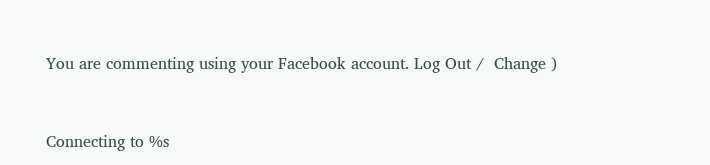You are commenting using your Facebook account. Log Out /  Change )


Connecting to %s